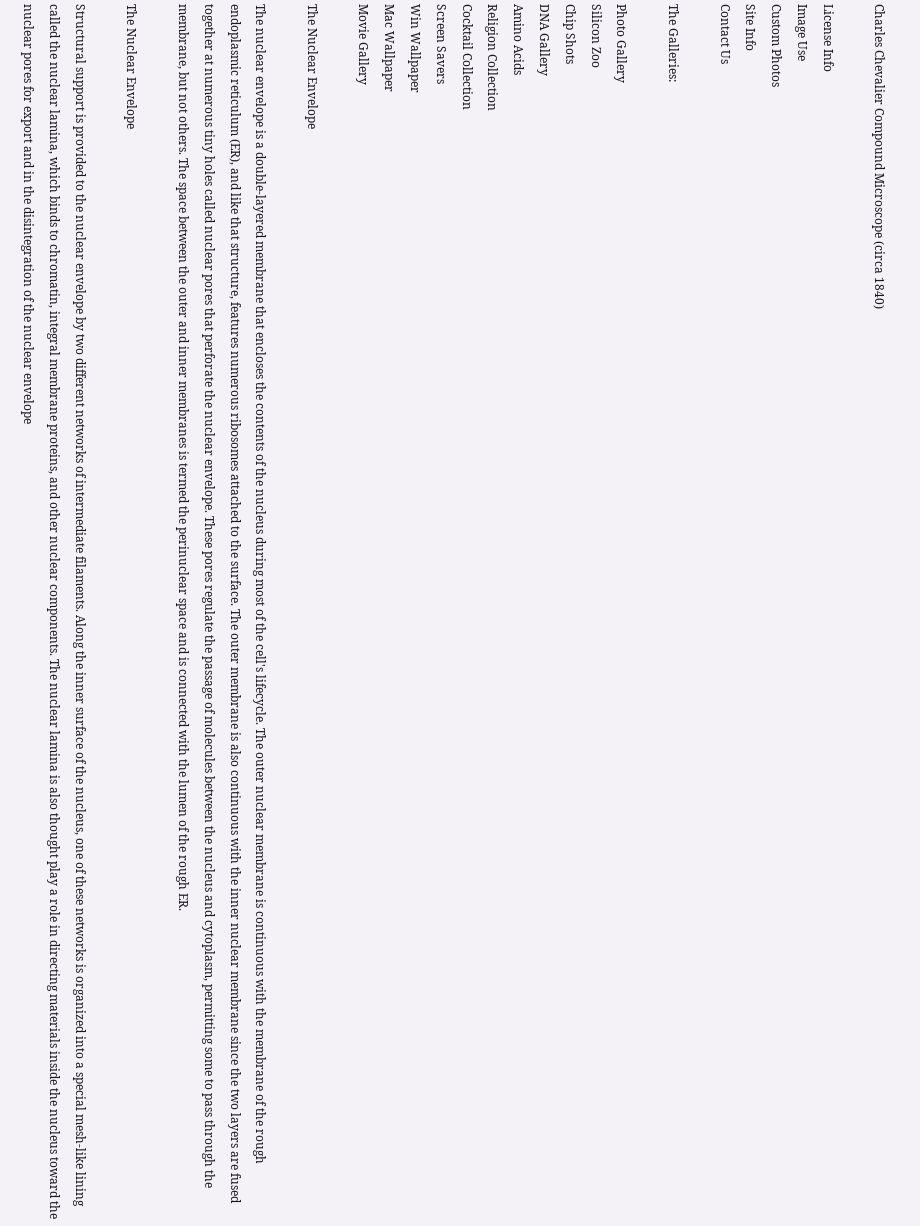Charles Chevalier Compound Microscope (circa 1840)

License Info
Image Use
Custom Photos
Site Info
Contact Us

The Galleries:

Photo Gallery
Silicon Zoo
Chip Shots
DNA Gallery
Amino Acids
Religion Collection
Cocktail Collection
Screen Savers
Win Wallpaper
Mac Wallpaper
Movie Gallery

The Nuclear Envelope

The nuclear envelope is a double-layered membrane that encloses the contents of the nucleus during most of the cell's lifecycle. The outer nuclear membrane is continuous with the membrane of the rough endoplasmic reticulum (ER), and like that structure, features numerous ribosomes attached to the surface. The outer membrane is also continuous with the inner nuclear membrane since the two layers are fused together at numerous tiny holes called nuclear pores that perforate the nuclear envelope. These pores regulate the passage of molecules between the nucleus and cytoplasm, permitting some to pass through the membrane, but not others. The space between the outer and inner membranes is termed the perinuclear space and is connected with the lumen of the rough ER.

The Nuclear Envelope

Structural support is provided to the nuclear envelope by two different networks of intermediate filaments. Along the inner surface of the nucleus, one of these networks is organized into a special mesh-like lining called the nuclear lamina, which binds to chromatin, integral membrane proteins, and other nuclear components. The nuclear lamina is also thought play a role in directing materials inside the nucleus toward the nuclear pores for export and in the disintegration of the nuclear envelope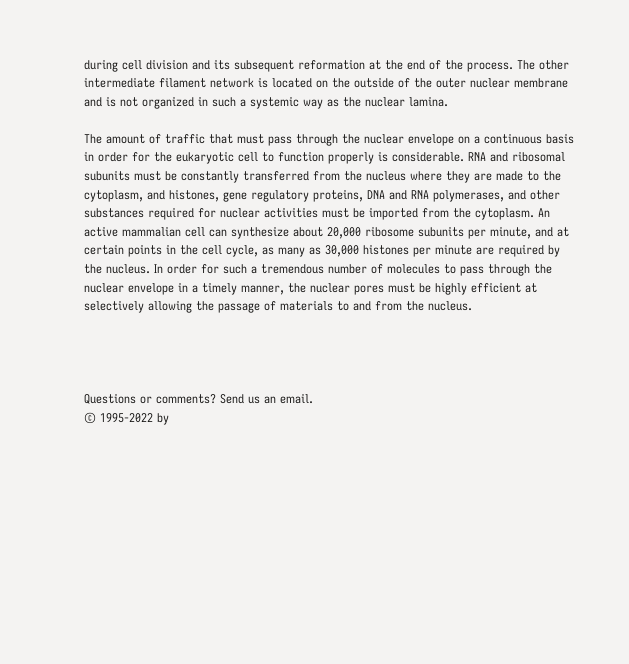during cell division and its subsequent reformation at the end of the process. The other intermediate filament network is located on the outside of the outer nuclear membrane and is not organized in such a systemic way as the nuclear lamina.

The amount of traffic that must pass through the nuclear envelope on a continuous basis in order for the eukaryotic cell to function properly is considerable. RNA and ribosomal subunits must be constantly transferred from the nucleus where they are made to the cytoplasm, and histones, gene regulatory proteins, DNA and RNA polymerases, and other substances required for nuclear activities must be imported from the cytoplasm. An active mammalian cell can synthesize about 20,000 ribosome subunits per minute, and at certain points in the cell cycle, as many as 30,000 histones per minute are required by the nucleus. In order for such a tremendous number of molecules to pass through the nuclear envelope in a timely manner, the nuclear pores must be highly efficient at selectively allowing the passage of materials to and from the nucleus.




Questions or comments? Send us an email.
© 1995-2022 by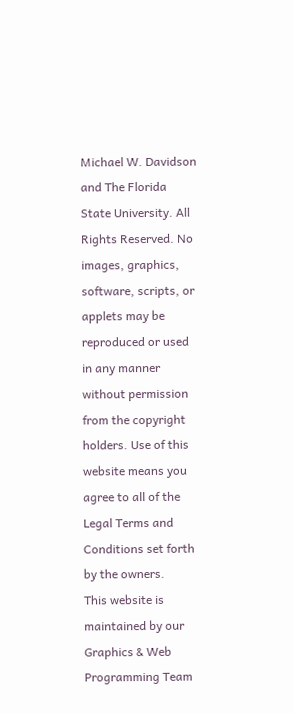Michael W. Davidson and The Florida State University. All Rights Reserved. No images, graphics, software, scripts, or applets may be reproduced or used in any manner without permission from the copyright holders. Use of this website means you agree to all of the Legal Terms and Conditions set forth by the owners.
This website is maintained by our
Graphics & Web Programming Team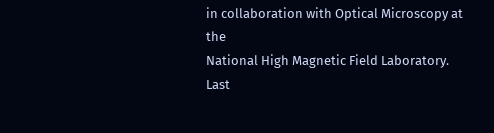in collaboration with Optical Microscopy at the
National High Magnetic Field Laboratory.
Last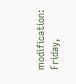modification: Friday,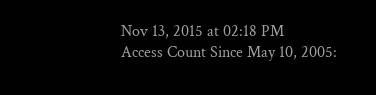Nov 13, 2015 at 02:18 PM
Access Count Since May 10, 2005: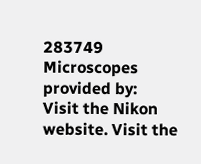283749
Microscopes provided by:
Visit the Nikon website. Visit the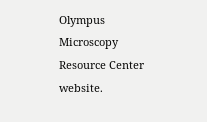Olympus Microscopy Resource Center website.